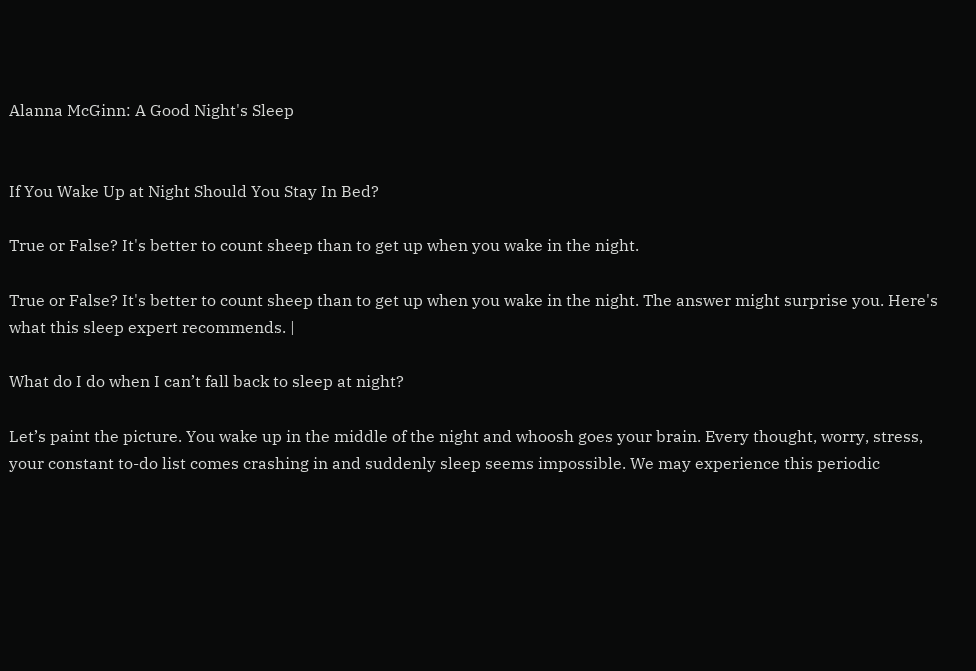Alanna McGinn: A Good Night's Sleep


If You Wake Up at Night Should You Stay In Bed?

True or False? It's better to count sheep than to get up when you wake in the night.

True or False? It's better to count sheep than to get up when you wake in the night. The answer might surprise you. Here's what this sleep expert recommends. |

What do I do when I can’t fall back to sleep at night?

Let’s paint the picture. You wake up in the middle of the night and whoosh goes your brain. Every thought, worry, stress, your constant to-do list comes crashing in and suddenly sleep seems impossible. We may experience this periodic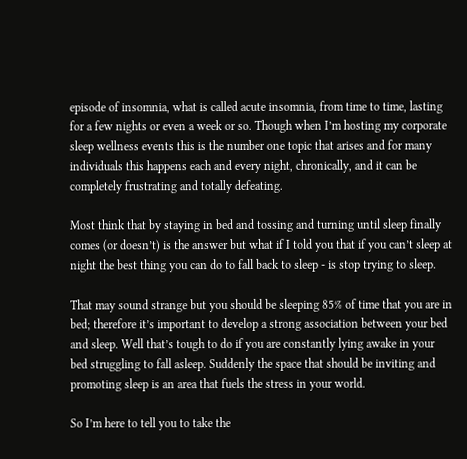episode of insomnia, what is called acute insomnia, from time to time, lasting for a few nights or even a week or so. Though when I’m hosting my corporate sleep wellness events this is the number one topic that arises and for many individuals this happens each and every night, chronically, and it can be completely frustrating and totally defeating.

Most think that by staying in bed and tossing and turning until sleep finally comes (or doesn’t) is the answer but what if I told you that if you can’t sleep at night the best thing you can do to fall back to sleep - is stop trying to sleep.

That may sound strange but you should be sleeping 85% of time that you are in bed; therefore it’s important to develop a strong association between your bed and sleep. Well that’s tough to do if you are constantly lying awake in your bed struggling to fall asleep. Suddenly the space that should be inviting and promoting sleep is an area that fuels the stress in your world.

So I’m here to tell you to take the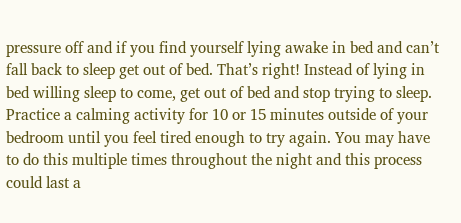pressure off and if you find yourself lying awake in bed and can’t fall back to sleep get out of bed. That’s right! Instead of lying in bed willing sleep to come, get out of bed and stop trying to sleep. Practice a calming activity for 10 or 15 minutes outside of your bedroom until you feel tired enough to try again. You may have to do this multiple times throughout the night and this process could last a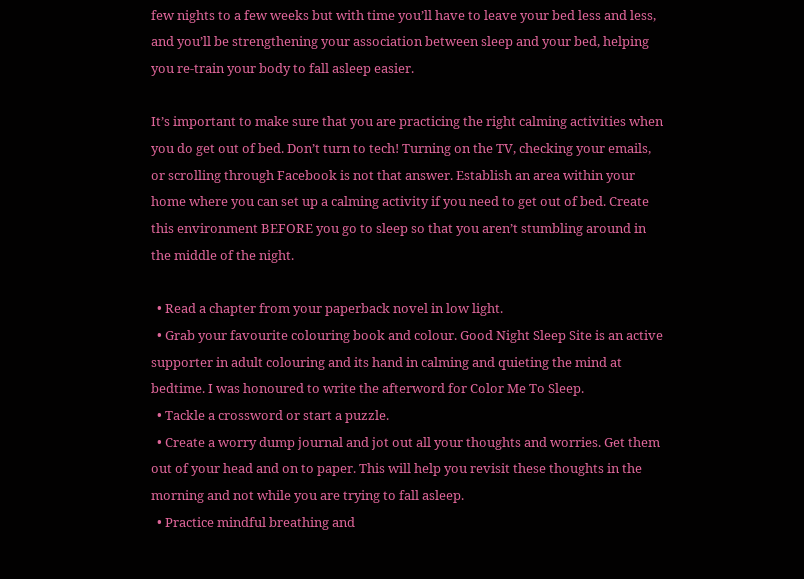few nights to a few weeks but with time you’ll have to leave your bed less and less, and you’ll be strengthening your association between sleep and your bed, helping you re-train your body to fall asleep easier.

It’s important to make sure that you are practicing the right calming activities when you do get out of bed. Don’t turn to tech! Turning on the TV, checking your emails, or scrolling through Facebook is not that answer. Establish an area within your home where you can set up a calming activity if you need to get out of bed. Create this environment BEFORE you go to sleep so that you aren’t stumbling around in the middle of the night.

  • Read a chapter from your paperback novel in low light.
  • Grab your favourite colouring book and colour. Good Night Sleep Site is an active supporter in adult colouring and its hand in calming and quieting the mind at bedtime. I was honoured to write the afterword for Color Me To Sleep.
  • Tackle a crossword or start a puzzle.
  • Create a worry dump journal and jot out all your thoughts and worries. Get them out of your head and on to paper. This will help you revisit these thoughts in the morning and not while you are trying to fall asleep.
  • Practice mindful breathing and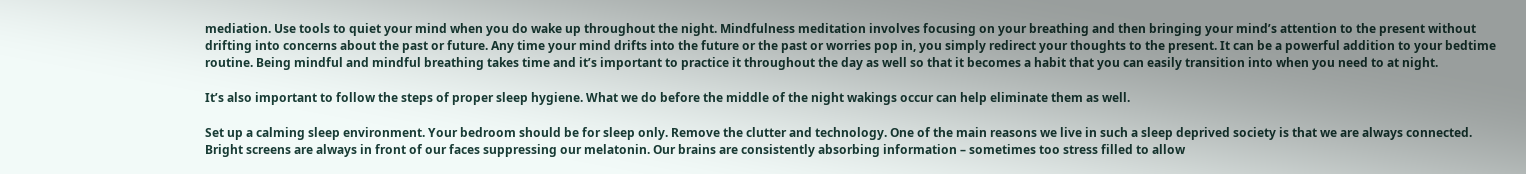mediation. Use tools to quiet your mind when you do wake up throughout the night. Mindfulness meditation involves focusing on your breathing and then bringing your mind’s attention to the present without drifting into concerns about the past or future. Any time your mind drifts into the future or the past or worries pop in, you simply redirect your thoughts to the present. It can be a powerful addition to your bedtime routine. Being mindful and mindful breathing takes time and it’s important to practice it throughout the day as well so that it becomes a habit that you can easily transition into when you need to at night.

It’s also important to follow the steps of proper sleep hygiene. What we do before the middle of the night wakings occur can help eliminate them as well.

Set up a calming sleep environment. Your bedroom should be for sleep only. Remove the clutter and technology. One of the main reasons we live in such a sleep deprived society is that we are always connected. Bright screens are always in front of our faces suppressing our melatonin. Our brains are consistently absorbing information – sometimes too stress filled to allow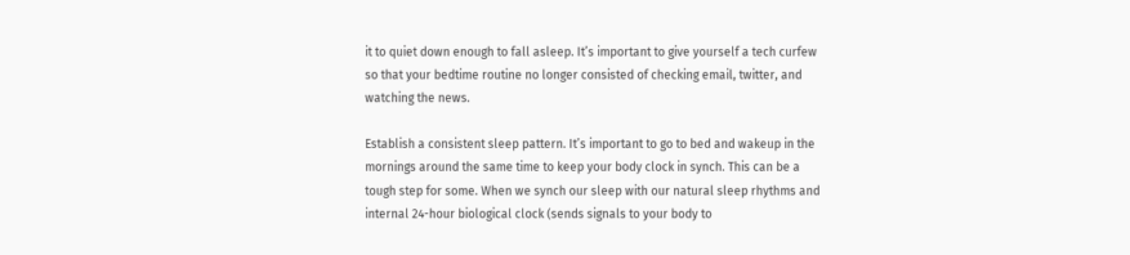it to quiet down enough to fall asleep. It’s important to give yourself a tech curfew so that your bedtime routine no longer consisted of checking email, twitter, and watching the news.

Establish a consistent sleep pattern. It’s important to go to bed and wakeup in the mornings around the same time to keep your body clock in synch. This can be a tough step for some. When we synch our sleep with our natural sleep rhythms and internal 24-hour biological clock (sends signals to your body to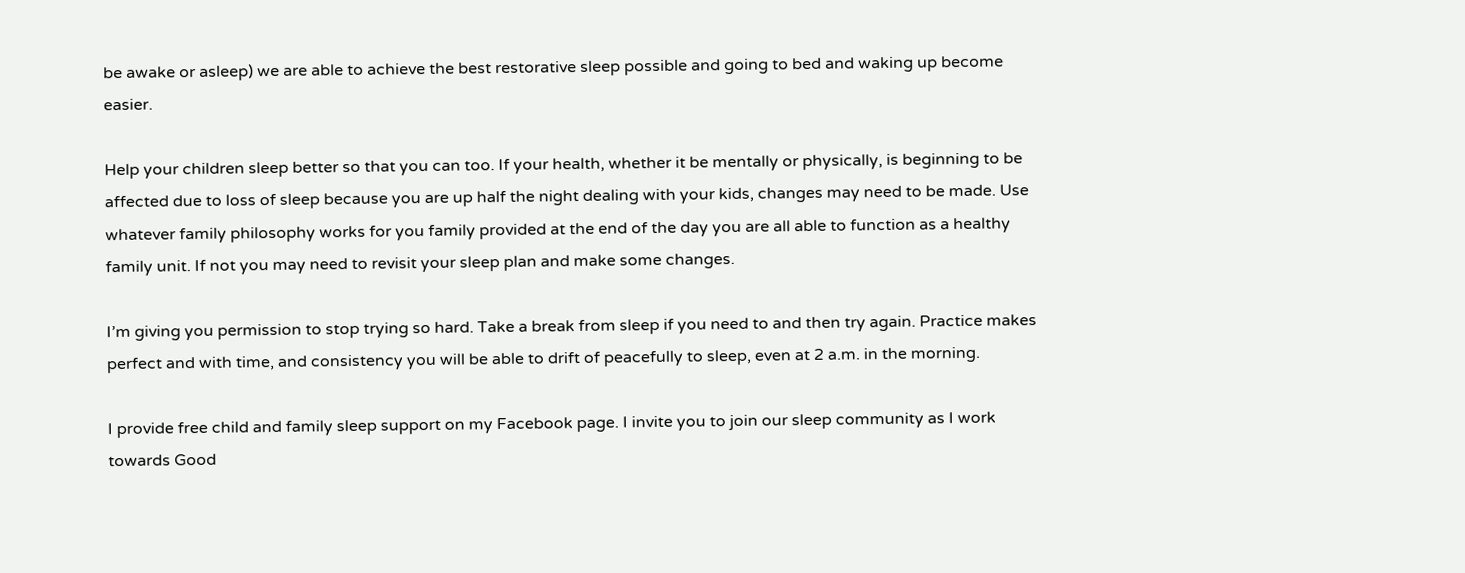be awake or asleep) we are able to achieve the best restorative sleep possible and going to bed and waking up become easier.

Help your children sleep better so that you can too. If your health, whether it be mentally or physically, is beginning to be affected due to loss of sleep because you are up half the night dealing with your kids, changes may need to be made. Use whatever family philosophy works for you family provided at the end of the day you are all able to function as a healthy family unit. If not you may need to revisit your sleep plan and make some changes.

I’m giving you permission to stop trying so hard. Take a break from sleep if you need to and then try again. Practice makes perfect and with time, and consistency you will be able to drift of peacefully to sleep, even at 2 a.m. in the morning.

I provide free child and family sleep support on my Facebook page. I invite you to join our sleep community as I work towards Good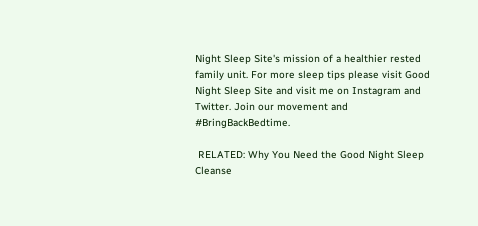Night Sleep Site's mission of a healthier rested family unit. For more sleep tips please visit Good Night Sleep Site and visit me on Instagram and Twitter. Join our movement and #BringBackBedtime.

 RELATED: Why You Need the Good Night Sleep Cleanse